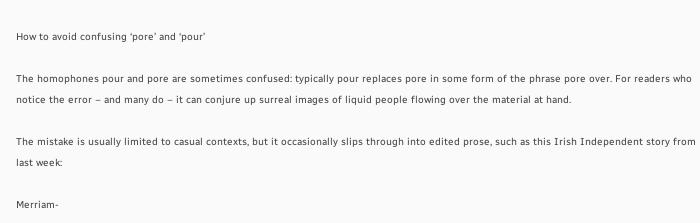How to avoid confusing ‘pore’ and ‘pour’

The homophones pour and pore are sometimes confused: typically pour replaces pore in some form of the phrase pore over. For readers who notice the error – and many do – it can conjure up surreal images of liquid people flowing over the material at hand.

The mistake is usually limited to casual contexts, but it occasionally slips through into edited prose, such as this Irish Independent story from last week:

Merriam-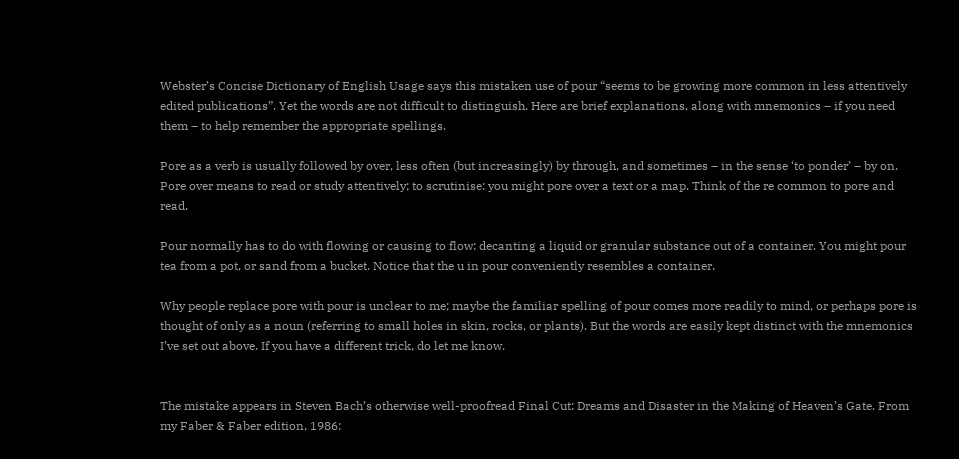Webster’s Concise Dictionary of English Usage says this mistaken use of pour “seems to be growing more common in less attentively edited publications”. Yet the words are not difficult to distinguish. Here are brief explanations, along with mnemonics – if you need them – to help remember the appropriate spellings.

Pore as a verb is usually followed by over, less often (but increasingly) by through, and sometimes – in the sense ‘to ponder’ – by on. Pore over means to read or study attentively; to scrutinise: you might pore over a text or a map. Think of the re common to pore and read.

Pour normally has to do with flowing or causing to flow: decanting a liquid or granular substance out of a container. You might pour tea from a pot, or sand from a bucket. Notice that the u in pour conveniently resembles a container.

Why people replace pore with pour is unclear to me; maybe the familiar spelling of pour comes more readily to mind, or perhaps pore is thought of only as a noun (referring to small holes in skin, rocks, or plants). But the words are easily kept distinct with the mnemonics I’ve set out above. If you have a different trick, do let me know.


The mistake appears in Steven Bach’s otherwise well-proofread Final Cut: Dreams and Disaster in the Making of Heaven’s Gate. From my Faber & Faber edition, 1986: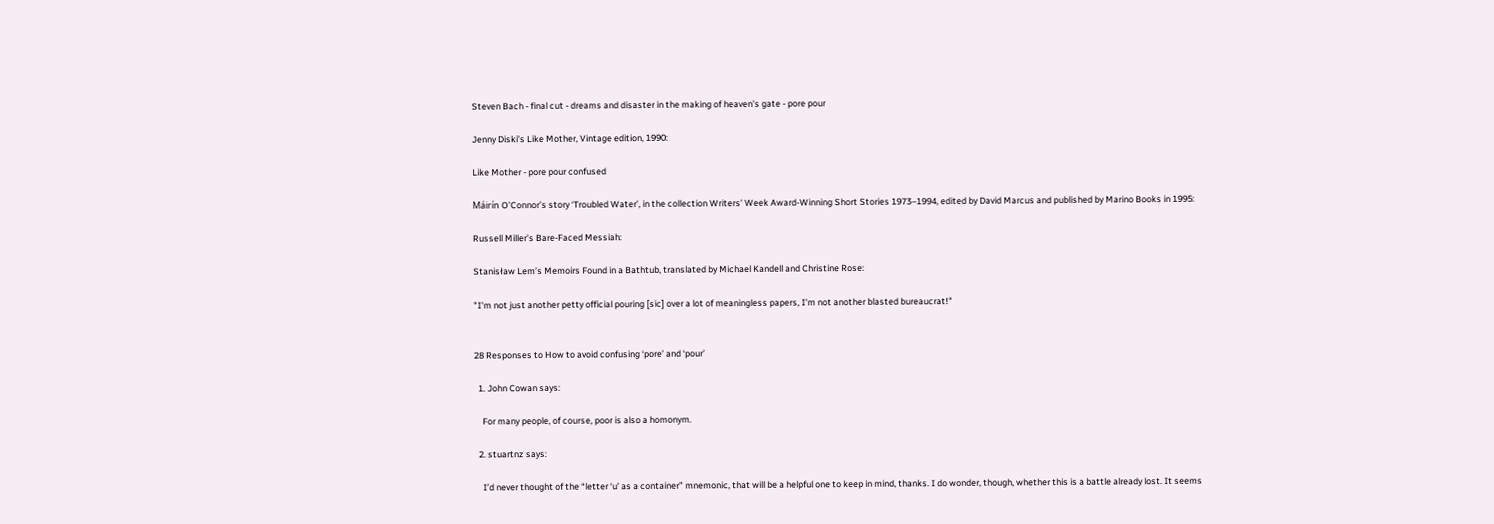Steven Bach - final cut - dreams and disaster in the making of heaven's gate - pore pour

Jenny Diski’s Like Mother, Vintage edition, 1990:

Like Mother - pore pour confused

Máirín O’Connor’s story ‘Troubled Water’, in the collection Writers’ Week Award-Winning Short Stories 1973–1994, edited by David Marcus and published by Marino Books in 1995:

Russell Miller’s Bare-Faced Messiah:

Stanisław Lem’s Memoirs Found in a Bathtub, translated by Michael Kandell and Christine Rose:

"I'm not just another petty official pouring [sic] over a lot of meaningless papers, I'm not another blasted bureaucrat!"


28 Responses to How to avoid confusing ‘pore’ and ‘pour’

  1. John Cowan says:

    For many people, of course, poor is also a homonym.

  2. stuartnz says:

    I’d never thought of the “letter ‘u’ as a container” mnemonic, that will be a helpful one to keep in mind, thanks. I do wonder, though, whether this is a battle already lost. It seems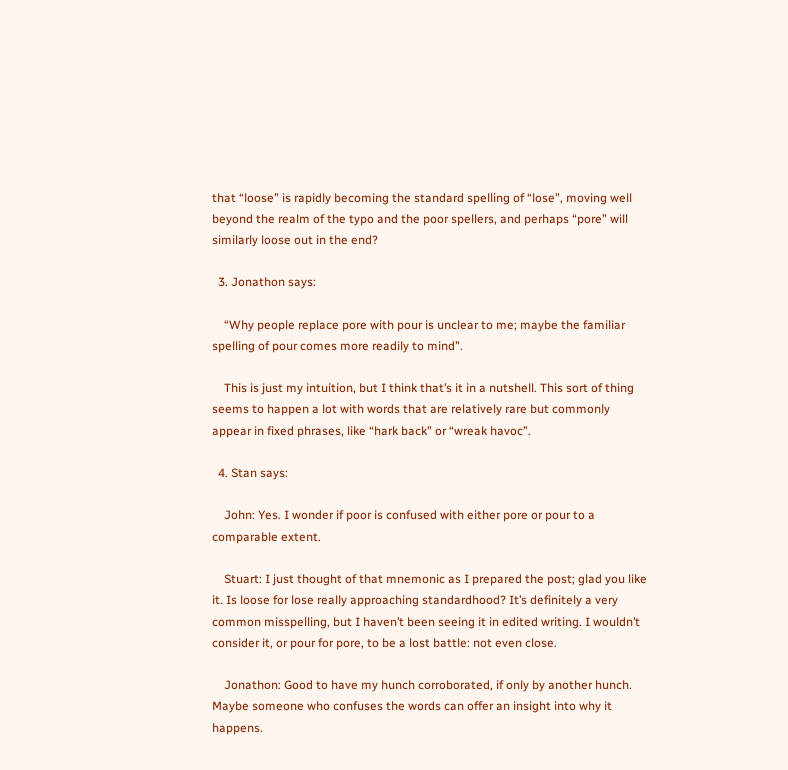that “loose” is rapidly becoming the standard spelling of “lose”, moving well beyond the realm of the typo and the poor spellers, and perhaps “pore” will similarly loose out in the end?

  3. Jonathon says:

    “Why people replace pore with pour is unclear to me; maybe the familiar spelling of pour comes more readily to mind”.

    This is just my intuition, but I think that’s it in a nutshell. This sort of thing seems to happen a lot with words that are relatively rare but commonly appear in fixed phrases, like “hark back” or “wreak havoc”.

  4. Stan says:

    John: Yes. I wonder if poor is confused with either pore or pour to a comparable extent.

    Stuart: I just thought of that mnemonic as I prepared the post; glad you like it. Is loose for lose really approaching standardhood? It’s definitely a very common misspelling, but I haven’t been seeing it in edited writing. I wouldn’t consider it, or pour for pore, to be a lost battle: not even close.

    Jonathon: Good to have my hunch corroborated, if only by another hunch. Maybe someone who confuses the words can offer an insight into why it happens.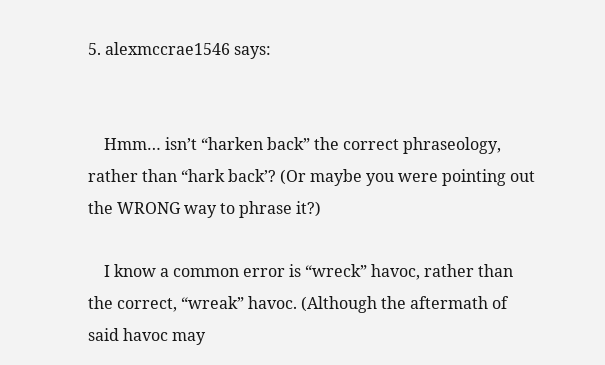5. alexmccrae1546 says:


    Hmm… isn’t “harken back” the correct phraseology, rather than “hark back’? (Or maybe you were pointing out the WRONG way to phrase it?)

    I know a common error is “wreck” havoc, rather than the correct, “wreak” havoc. (Although the aftermath of said havoc may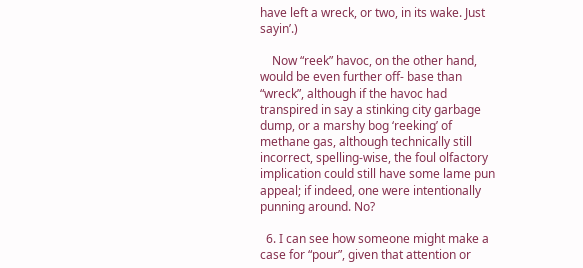have left a wreck, or two, in its wake. Just sayin’.)

    Now “reek” havoc, on the other hand, would be even further off- base than “wreck”, although if the havoc had transpired in say a stinking city garbage dump, or a marshy bog ‘reeking’ of methane gas, although technically still incorrect, spelling-wise, the foul olfactory implication could still have some lame pun appeal; if indeed, one were intentionally punning around. No?

  6. I can see how someone might make a case for “pour”, given that attention or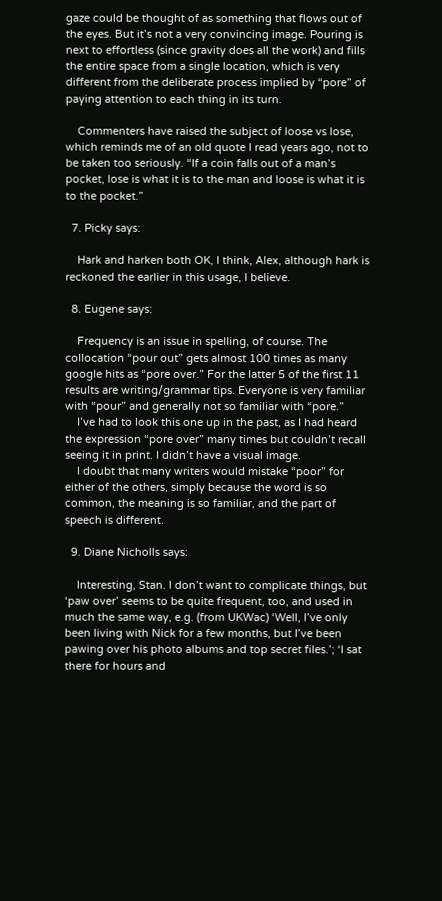gaze could be thought of as something that flows out of the eyes. But it’s not a very convincing image. Pouring is next to effortless (since gravity does all the work) and fills the entire space from a single location, which is very different from the deliberate process implied by “pore” of paying attention to each thing in its turn.

    Commenters have raised the subject of loose vs lose, which reminds me of an old quote I read years ago, not to be taken too seriously. “If a coin falls out of a man’s pocket, lose is what it is to the man and loose is what it is to the pocket.”

  7. Picky says:

    Hark and harken both OK, I think, Alex, although hark is reckoned the earlier in this usage, I believe.

  8. Eugene says:

    Frequency is an issue in spelling, of course. The collocation “pour out” gets almost 100 times as many google hits as “pore over.” For the latter 5 of the first 11 results are writing/grammar tips. Everyone is very familiar with “pour” and generally not so familiar with “pore.”
    I’ve had to look this one up in the past, as I had heard the expression “pore over” many times but couldn’t recall seeing it in print. I didn’t have a visual image.
    I doubt that many writers would mistake “poor” for either of the others, simply because the word is so common, the meaning is so familiar, and the part of speech is different.

  9. Diane Nicholls says:

    Interesting, Stan. I don’t want to complicate things, but ‘paw over’ seems to be quite frequent, too, and used in much the same way, e.g. (from UKWac) ‘Well, I’ve only been living with Nick for a few months, but I’ve been pawing over his photo albums and top secret files.’; ‘I sat there for hours and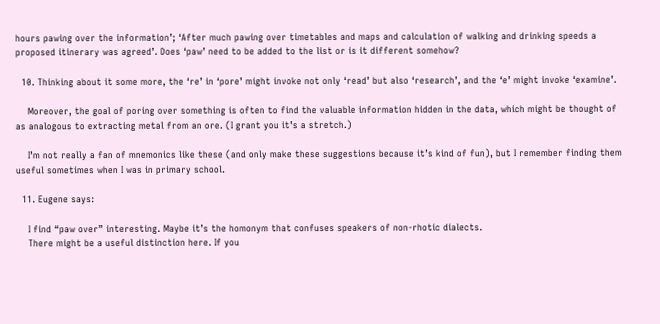hours pawing over the information’; ‘After much pawing over timetables and maps and calculation of walking and drinking speeds a proposed itinerary was agreed’. Does ‘paw’ need to be added to the list or is it different somehow?

  10. Thinking about it some more, the ‘re’ in ‘pore’ might invoke not only ‘read’ but also ‘research’, and the ‘e’ might invoke ‘examine’.

    Moreover, the goal of poring over something is often to find the valuable information hidden in the data, which might be thought of as analogous to extracting metal from an ore. (I grant you it’s a stretch.)

    I’m not really a fan of mnemonics like these (and only make these suggestions because it’s kind of fun), but I remember finding them useful sometimes when I was in primary school.

  11. Eugene says:

    I find “paw over” interesting. Maybe it’s the homonym that confuses speakers of non-rhotic dialects.
    There might be a useful distinction here. If you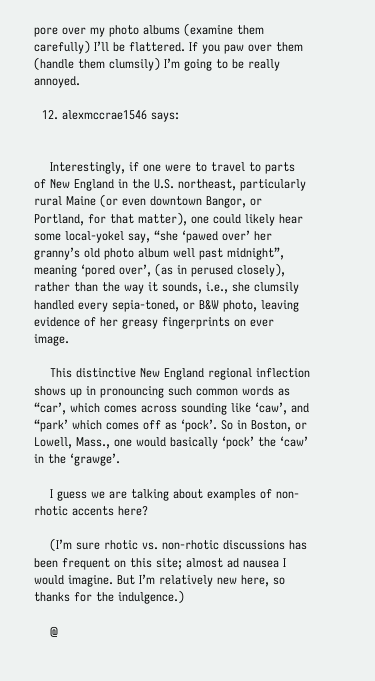pore over my photo albums (examine them carefully) I’ll be flattered. If you paw over them (handle them clumsily) I’m going to be really annoyed.

  12. alexmccrae1546 says:


    Interestingly, if one were to travel to parts of New England in the U.S. northeast, particularly rural Maine (or even downtown Bangor, or Portland, for that matter), one could likely hear some local-yokel say, “she ‘pawed over’ her granny’s old photo album well past midnight”, meaning ‘pored over’, (as in perused closely), rather than the way it sounds, i.e., she clumsily handled every sepia-toned, or B&W photo, leaving evidence of her greasy fingerprints on ever image.

    This distinctive New England regional inflection shows up in pronouncing such common words as “car’, which comes across sounding like ‘caw’, and “park’ which comes off as ‘pock’. So in Boston, or Lowell, Mass., one would basically ‘pock’ the ‘caw’ in the ‘grawge’.

    I guess we are talking about examples of non-rhotic accents here?

    (I’m sure rhotic vs. non-rhotic discussions has been frequent on this site; almost ad nausea I would imagine. But I’m relatively new here, so thanks for the indulgence.)

    @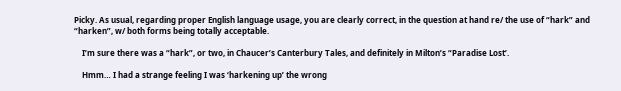Picky. As usual, regarding proper English language usage, you are clearly correct, in the question at hand re/ the use of “hark” and “harken”, w/ both forms being totally acceptable.

    I’m sure there was a “hark”, or two, in Chaucer’s Canterbury Tales, and definitely in Milton’s “Paradise Lost’.

    Hmm… I had a strange feeling I was ‘harkening up’ the wrong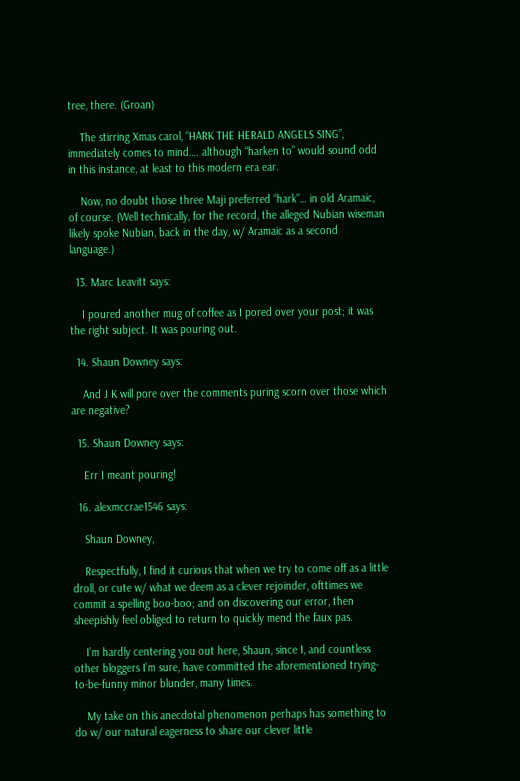tree, there. (Groan)

    The stirring Xmas carol, “HARK THE HERALD ANGELS SING”, immediately comes to mind…. although “harken to” would sound odd in this instance, at least to this modern era ear.

    Now, no doubt those three Maji preferred “hark”… in old Aramaic, of course. (Well technically, for the record, the alleged Nubian wiseman likely spoke Nubian, back in the day, w/ Aramaic as a second language.)

  13. Marc Leavitt says:

    I poured another mug of coffee as I pored over your post; it was the right subject. It was pouring out.

  14. Shaun Downey says:

    And J K will pore over the comments puring scorn over those which are negative?

  15. Shaun Downey says:

    Err I meant pouring!

  16. alexmccrae1546 says:

    Shaun Downey,

    Respectfully, I find it curious that when we try to come off as a little droll, or cute w/ what we deem as a clever rejoinder, ofttimes we commit a spelling boo-boo; and on discovering our error, then sheepishly feel obliged to return to quickly mend the faux pas.

    I’m hardly centering you out here, Shaun, since I, and countless other bloggers I’m sure, have committed the aforementioned trying-to-be-funny minor blunder, many times.

    My take on this anecdotal phenomenon perhaps has something to do w/ our natural eagerness to share our clever little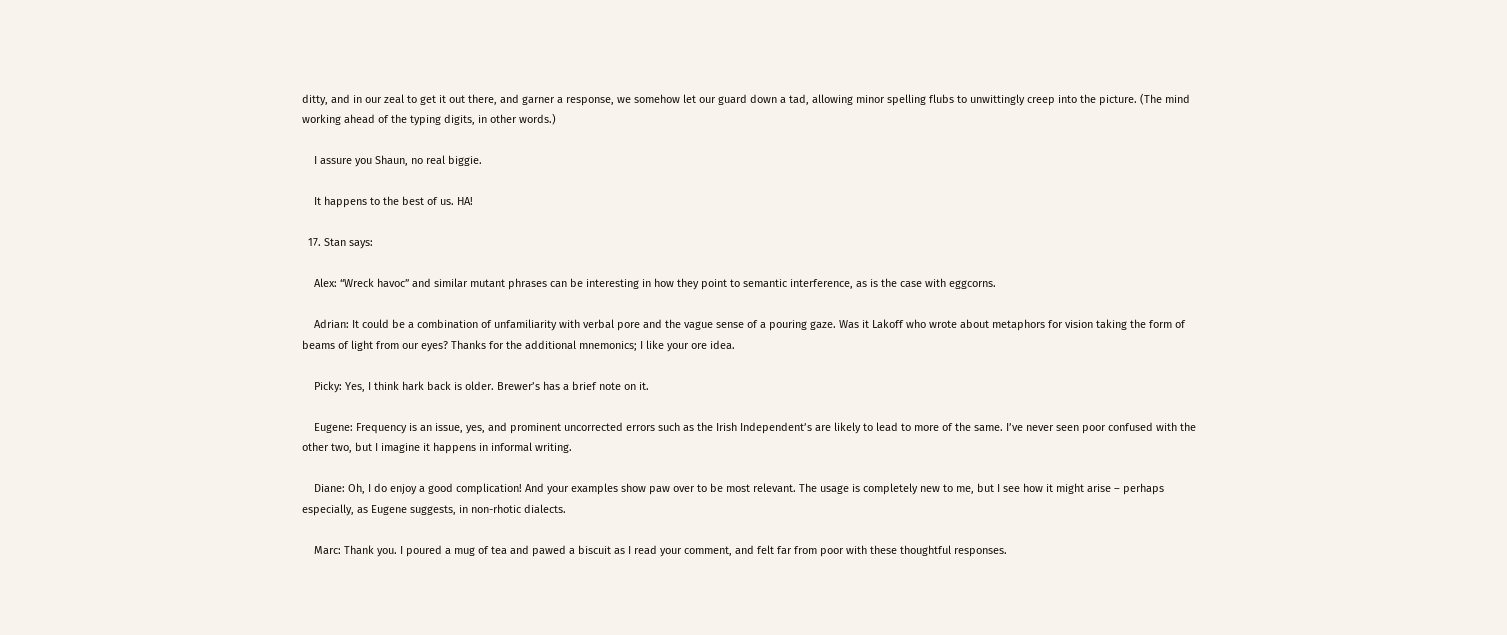ditty, and in our zeal to get it out there, and garner a response, we somehow let our guard down a tad, allowing minor spelling flubs to unwittingly creep into the picture. (The mind working ahead of the typing digits, in other words.)

    I assure you Shaun, no real biggie.

    It happens to the best of us. HA!

  17. Stan says:

    Alex: “Wreck havoc” and similar mutant phrases can be interesting in how they point to semantic interference, as is the case with eggcorns.

    Adrian: It could be a combination of unfamiliarity with verbal pore and the vague sense of a pouring gaze. Was it Lakoff who wrote about metaphors for vision taking the form of beams of light from our eyes? Thanks for the additional mnemonics; I like your ore idea.

    Picky: Yes, I think hark back is older. Brewer’s has a brief note on it.

    Eugene: Frequency is an issue, yes, and prominent uncorrected errors such as the Irish Independent’s are likely to lead to more of the same. I’ve never seen poor confused with the other two, but I imagine it happens in informal writing.

    Diane: Oh, I do enjoy a good complication! And your examples show paw over to be most relevant. The usage is completely new to me, but I see how it might arise – perhaps especially, as Eugene suggests, in non-rhotic dialects.

    Marc: Thank you. I poured a mug of tea and pawed a biscuit as I read your comment, and felt far from poor with these thoughtful responses.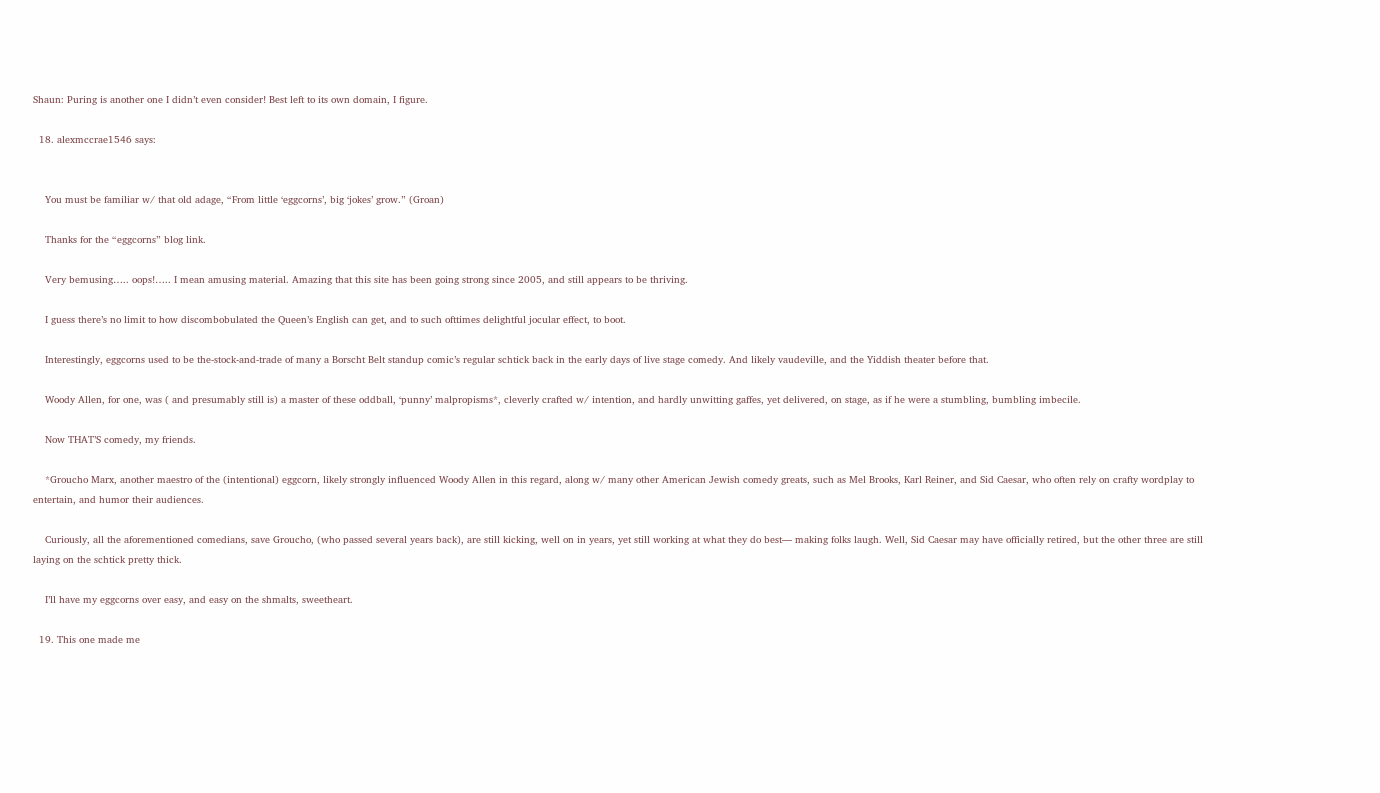Shaun: Puring is another one I didn’t even consider! Best left to its own domain, I figure.

  18. alexmccrae1546 says:


    You must be familiar w/ that old adage, “From little ‘eggcorns’, big ‘jokes’ grow.” (Groan)

    Thanks for the “eggcorns” blog link.

    Very bemusing….. oops!….. I mean amusing material. Amazing that this site has been going strong since 2005, and still appears to be thriving.

    I guess there’s no limit to how discombobulated the Queen’s English can get, and to such ofttimes delightful jocular effect, to boot.

    Interestingly, eggcorns used to be the-stock-and-trade of many a Borscht Belt standup comic’s regular schtick back in the early days of live stage comedy. And likely vaudeville, and the Yiddish theater before that.

    Woody Allen, for one, was ( and presumably still is) a master of these oddball, ‘punny’ malpropisms*, cleverly crafted w/ intention, and hardly unwitting gaffes, yet delivered, on stage, as if he were a stumbling, bumbling imbecile.

    Now THAT’S comedy, my friends.

    *Groucho Marx, another maestro of the (intentional) eggcorn, likely strongly influenced Woody Allen in this regard, along w/ many other American Jewish comedy greats, such as Mel Brooks, Karl Reiner, and Sid Caesar, who often rely on crafty wordplay to entertain, and humor their audiences.

    Curiously, all the aforementioned comedians, save Groucho, (who passed several years back), are still kicking, well on in years, yet still working at what they do best— making folks laugh. Well, Sid Caesar may have officially retired, but the other three are still laying on the schtick pretty thick.

    I’ll have my eggcorns over easy, and easy on the shmalts, sweetheart.

  19. This one made me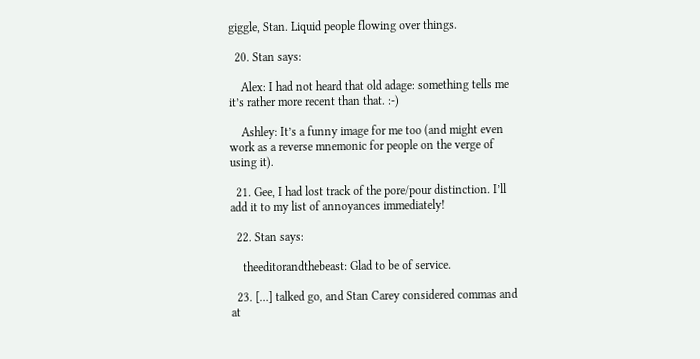giggle, Stan. Liquid people flowing over things.

  20. Stan says:

    Alex: I had not heard that old adage: something tells me it’s rather more recent than that. :-)

    Ashley: It’s a funny image for me too (and might even work as a reverse mnemonic for people on the verge of using it).

  21. Gee, I had lost track of the pore/pour distinction. I’ll add it to my list of annoyances immediately!

  22. Stan says:

    theeditorandthebeast: Glad to be of service.

  23. […] talked go, and Stan Carey considered commas and at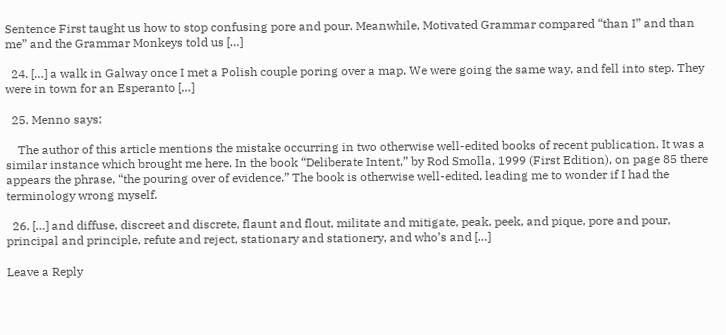Sentence First taught us how to stop confusing pore and pour. Meanwhile, Motivated Grammar compared “than I” and than me” and the Grammar Monkeys told us […]

  24. […] a walk in Galway once I met a Polish couple poring over a map. We were going the same way, and fell into step. They were in town for an Esperanto […]

  25. Menno says:

    The author of this article mentions the mistake occurring in two otherwise well-edited books of recent publication. It was a similar instance which brought me here. In the book “Deliberate Intent,” by Rod Smolla, 1999 (First Edition), on page 85 there appears the phrase, “the pouring over of evidence.” The book is otherwise well-edited, leading me to wonder if I had the terminology wrong myself.

  26. […] and diffuse, discreet and discrete, flaunt and flout, militate and mitigate, peak, peek, and pique, pore and pour, principal and principle, refute and reject, stationary and stationery, and who’s and […]

Leave a Reply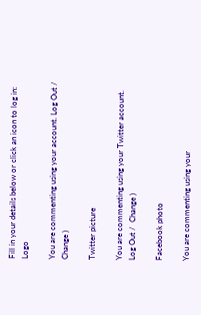Fill in your details below or click an icon to log in: Logo

You are commenting using your account. Log Out /  Change )

Twitter picture

You are commenting using your Twitter account. Log Out /  Change )

Facebook photo

You are commenting using your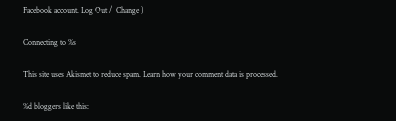Facebook account. Log Out /  Change )

Connecting to %s

This site uses Akismet to reduce spam. Learn how your comment data is processed.

%d bloggers like this: